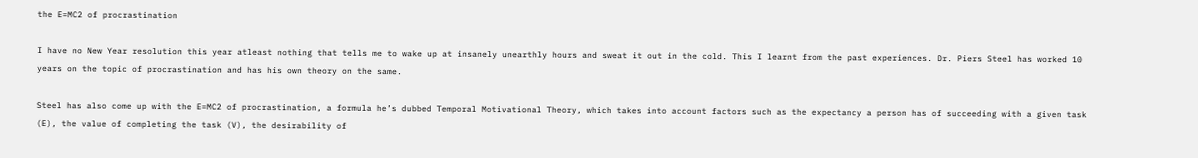the E=MC2 of procrastination

I have no New Year resolution this year atleast nothing that tells me to wake up at insanely unearthly hours and sweat it out in the cold. This I learnt from the past experiences. Dr. Piers Steel has worked 10 years on the topic of procrastination and has his own theory on the same.

Steel has also come up with the E=MC2 of procrastination, a formula he’s dubbed Temporal Motivational Theory, which takes into account factors such as the expectancy a person has of succeeding with a given task (E), the value of completing the task (V), the desirability of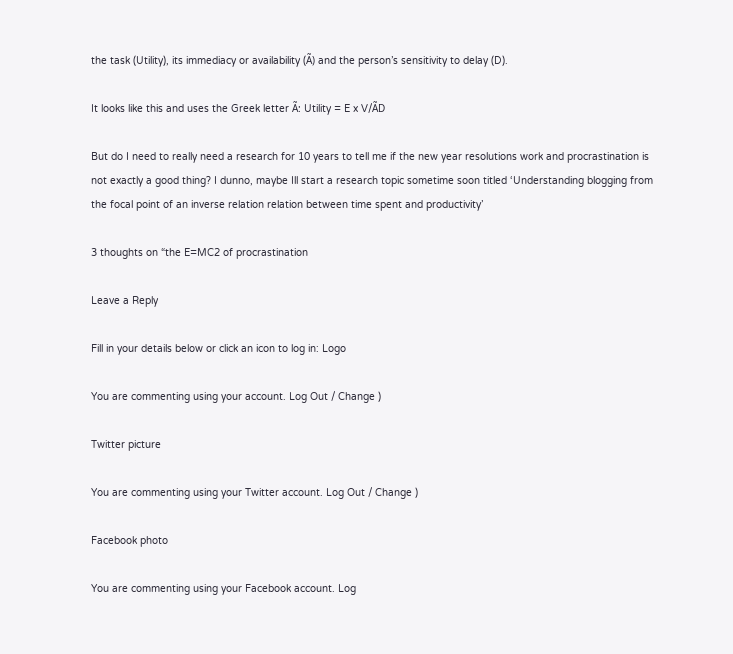the task (Utility), its immediacy or availability (Ã) and the person’s sensitivity to delay (D).

It looks like this and uses the Greek letter Ã: Utility = E x V/ÃD

But do I need to really need a research for 10 years to tell me if the new year resolutions work and procrastination is not exactly a good thing? I dunno, maybe Ill start a research topic sometime soon titled ‘Understanding blogging from the focal point of an inverse relation relation between time spent and productivity’

3 thoughts on “the E=MC2 of procrastination

Leave a Reply

Fill in your details below or click an icon to log in: Logo

You are commenting using your account. Log Out / Change )

Twitter picture

You are commenting using your Twitter account. Log Out / Change )

Facebook photo

You are commenting using your Facebook account. Log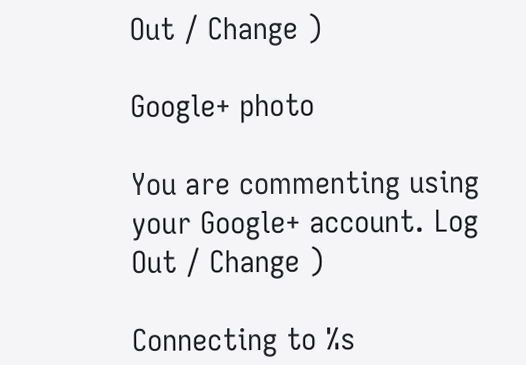Out / Change )

Google+ photo

You are commenting using your Google+ account. Log Out / Change )

Connecting to %s